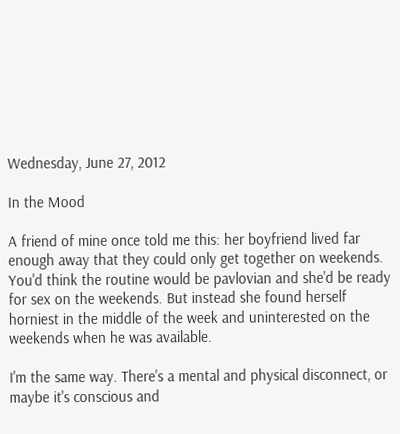Wednesday, June 27, 2012

In the Mood

A friend of mine once told me this: her boyfriend lived far enough away that they could only get together on weekends. You'd think the routine would be pavlovian and she'd be ready for sex on the weekends. But instead she found herself horniest in the middle of the week and uninterested on the weekends when he was available.

I'm the same way. There's a mental and physical disconnect, or maybe it's conscious and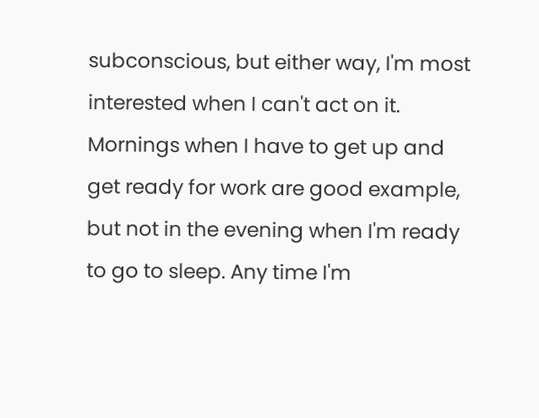subconscious, but either way, I'm most interested when I can't act on it. Mornings when I have to get up and get ready for work are good example, but not in the evening when I'm ready to go to sleep. Any time I'm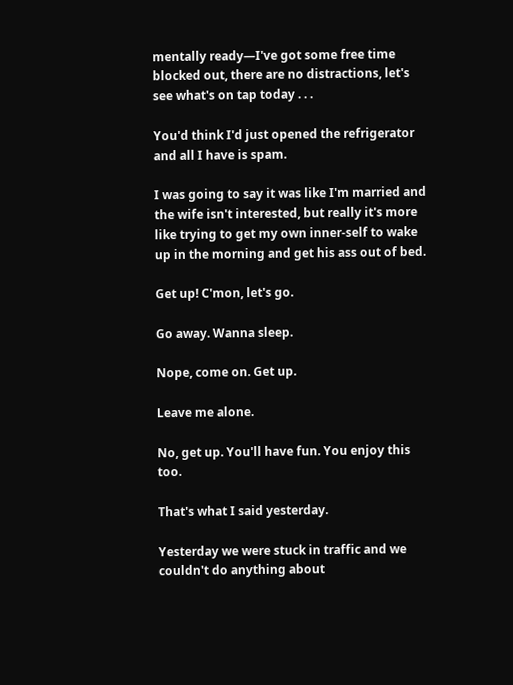mentally ready—I've got some free time blocked out, there are no distractions, let's see what's on tap today . . .

You'd think I'd just opened the refrigerator and all I have is spam.

I was going to say it was like I'm married and the wife isn't interested, but really it's more like trying to get my own inner-self to wake up in the morning and get his ass out of bed.

Get up! C'mon, let's go.

Go away. Wanna sleep.

Nope, come on. Get up.

Leave me alone.

No, get up. You'll have fun. You enjoy this too.

That's what I said yesterday.

Yesterday we were stuck in traffic and we couldn't do anything about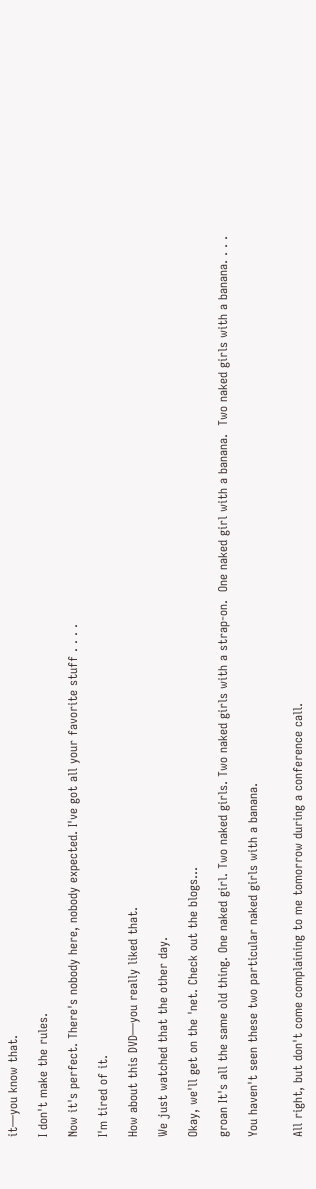it—you know that.

I don't make the rules.

Now it's perfect. There's nobody here, nobody expected. I've got all your favorite stuff . . . .

I'm tired of it.

How about this DVD—you really liked that.

We just watched that the other day.

Okay, we'll get on the 'net. Check out the blogs...

groan It's all the same old thing. One naked girl. Two naked girls. Two naked girls with a strap-on.  One naked girl with a banana.  Two naked girls with a banana. . . .

You haven't seen these two particular naked girls with a banana.


All right, but don't come complaining to me tomorrow during a conference call.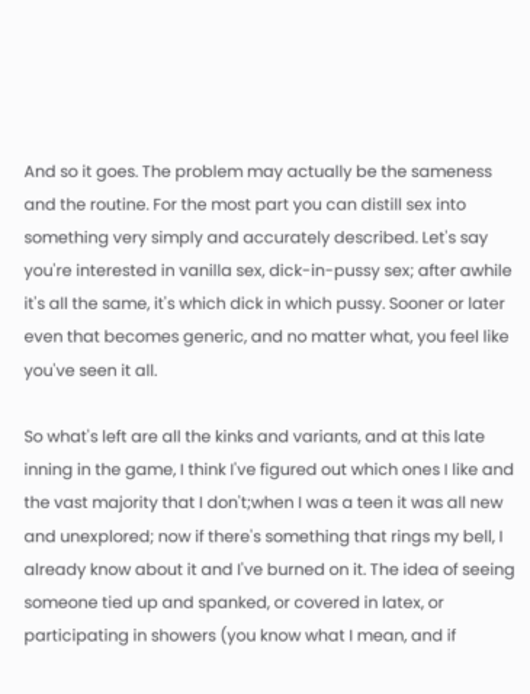And so it goes. The problem may actually be the sameness and the routine. For the most part you can distill sex into something very simply and accurately described. Let's say you're interested in vanilla sex, dick-in-pussy sex; after awhile it's all the same, it's which dick in which pussy. Sooner or later even that becomes generic, and no matter what, you feel like you've seen it all.

So what's left are all the kinks and variants, and at this late inning in the game, I think I've figured out which ones I like and the vast majority that I don't;when I was a teen it was all new and unexplored; now if there's something that rings my bell, I already know about it and I've burned on it. The idea of seeing someone tied up and spanked, or covered in latex, or participating in showers (you know what I mean, and if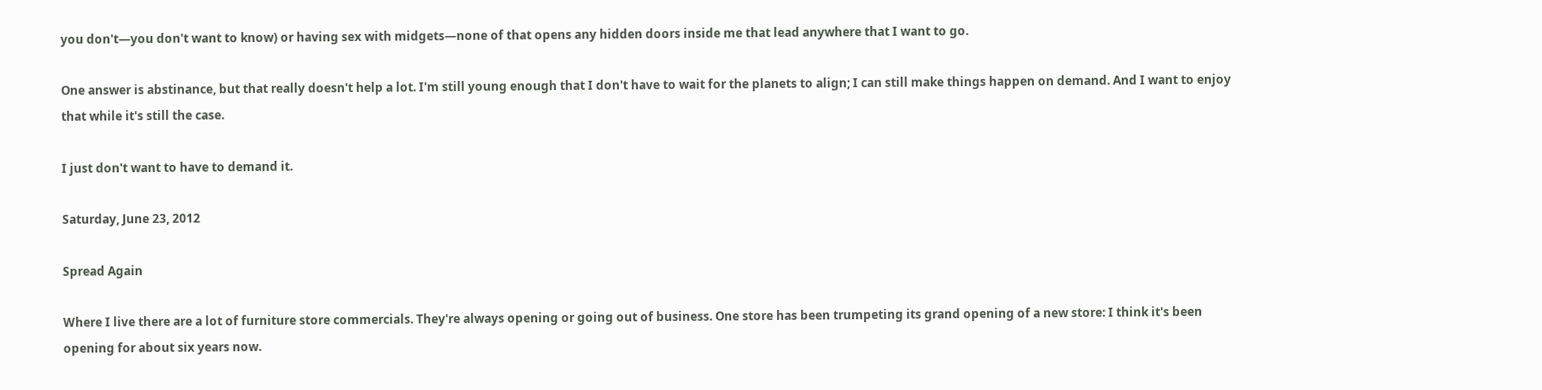you don't—you don't want to know) or having sex with midgets—none of that opens any hidden doors inside me that lead anywhere that I want to go.

One answer is abstinance, but that really doesn't help a lot. I'm still young enough that I don't have to wait for the planets to align; I can still make things happen on demand. And I want to enjoy that while it's still the case.

I just don't want to have to demand it.

Saturday, June 23, 2012

Spread Again

Where I live there are a lot of furniture store commercials. They're always opening or going out of business. One store has been trumpeting its grand opening of a new store: I think it's been opening for about six years now.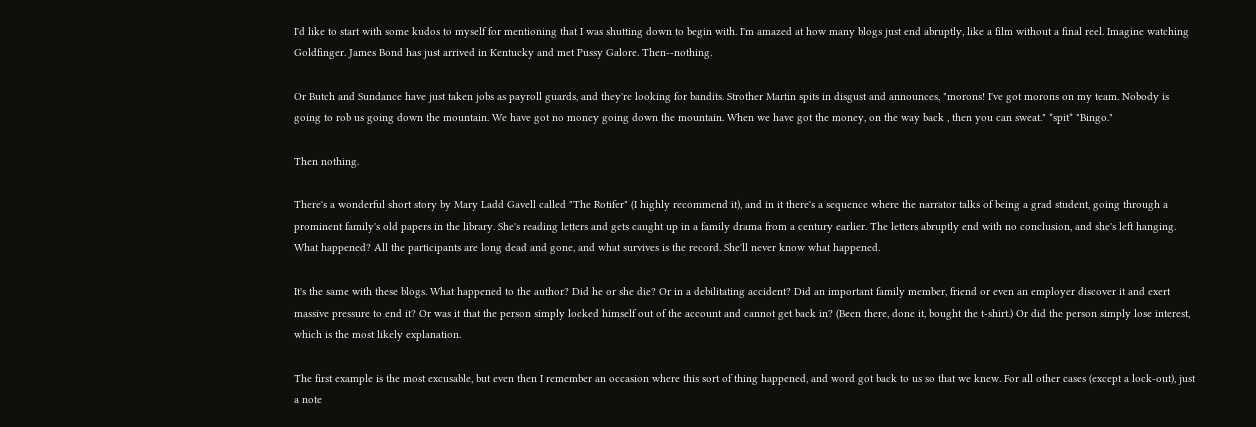I'd like to start with some kudos to myself for mentioning that I was shutting down to begin with. I'm amazed at how many blogs just end abruptly, like a film without a final reel. Imagine watching Goldfinger. James Bond has just arrived in Kentucky and met Pussy Galore. Then--nothing.

Or Butch and Sundance have just taken jobs as payroll guards, and they're looking for bandits. Strother Martin spits in disgust and announces, "morons! I've got morons on my team. Nobody is going to rob us going down the mountain. We have got no money going down the mountain. When we have got the money, on the way back , then you can sweat." *spit* "Bingo."

Then nothing.

There's a wonderful short story by Mary Ladd Gavell called "The Rotifer" (I highly recommend it), and in it there's a sequence where the narrator talks of being a grad student, going through a prominent family's old papers in the library. She's reading letters and gets caught up in a family drama from a century earlier. The letters abruptly end with no conclusion, and she's left hanging. What happened? All the participants are long dead and gone, and what survives is the record. She'll never know what happened.

It's the same with these blogs. What happened to the author? Did he or she die? Or in a debilitating accident? Did an important family member, friend or even an employer discover it and exert massive pressure to end it? Or was it that the person simply locked himself out of the account and cannot get back in? (Been there, done it, bought the t-shirt.) Or did the person simply lose interest, which is the most likely explanation.

The first example is the most excusable, but even then I remember an occasion where this sort of thing happened, and word got back to us so that we knew. For all other cases (except a lock-out), just a note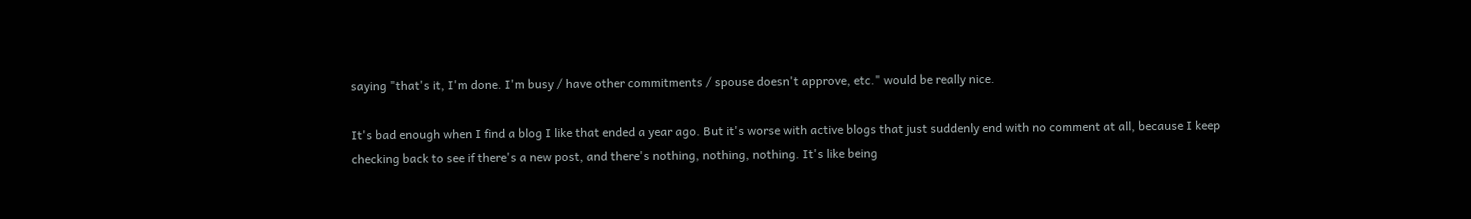saying "that's it, I'm done. I'm busy / have other commitments / spouse doesn't approve, etc." would be really nice.

It's bad enough when I find a blog I like that ended a year ago. But it's worse with active blogs that just suddenly end with no comment at all, because I keep checking back to see if there's a new post, and there's nothing, nothing, nothing. It's like being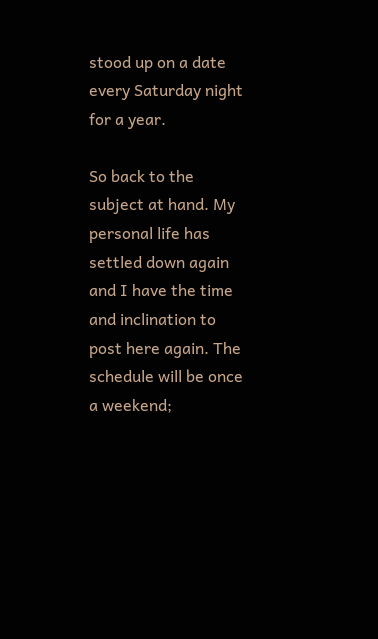stood up on a date every Saturday night for a year.

So back to the subject at hand. My personal life has settled down again and I have the time and inclination to post here again. The schedule will be once a weekend;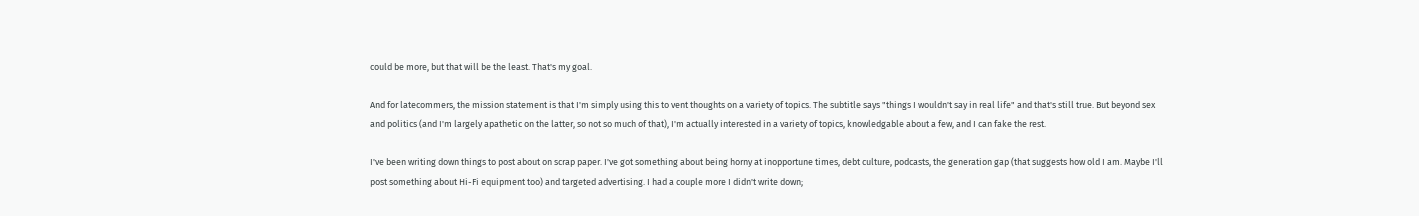could be more, but that will be the least. That's my goal.

And for latecommers, the mission statement is that I'm simply using this to vent thoughts on a variety of topics. The subtitle says "things I wouldn't say in real life" and that's still true. But beyond sex and politics (and I'm largely apathetic on the latter, so not so much of that), I'm actually interested in a variety of topics, knowledgable about a few, and I can fake the rest.

I've been writing down things to post about on scrap paper. I've got something about being horny at inopportune times, debt culture, podcasts, the generation gap (that suggests how old I am. Maybe I'll post something about Hi-Fi equipment too) and targeted advertising. I had a couple more I didn't write down;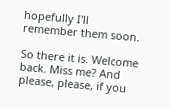hopefully I'll remember them soon.

So there it is. Welcome back. Miss me? And please, please, if you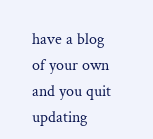have a blog of your own and you quit updating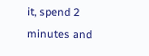it, spend 2 minutes and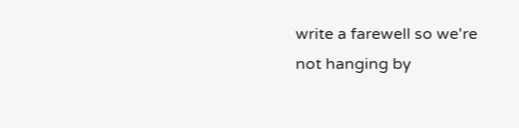write a farewell so we're not hanging by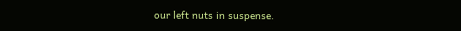our left nuts in suspense.